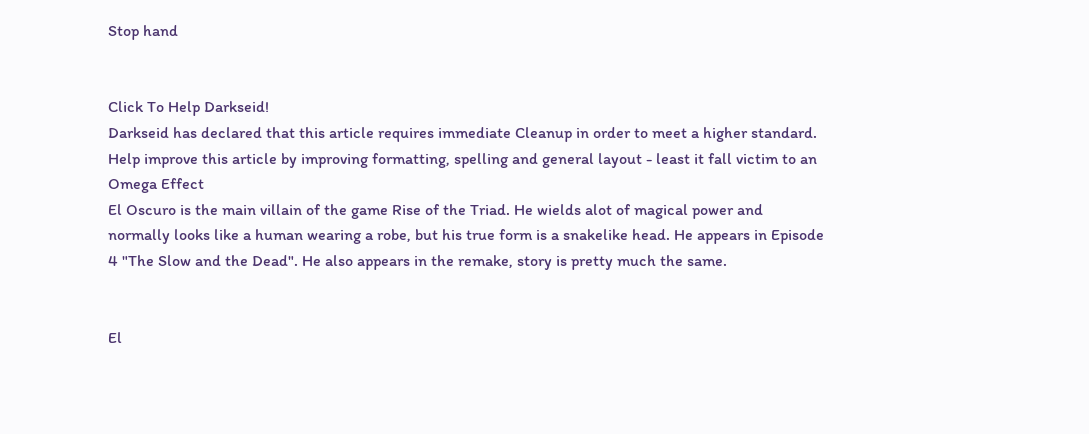Stop hand


Click To Help Darkseid!
Darkseid has declared that this article requires immediate Cleanup in order to meet a higher standard.
Help improve this article by improving formatting, spelling and general layout - least it fall victim to an Omega Effect
El Oscuro is the main villain of the game Rise of the Triad. He wields alot of magical power and normally looks like a human wearing a robe, but his true form is a snakelike head. He appears in Episode 4 "The Slow and the Dead". He also appears in the remake, story is pretty much the same.


El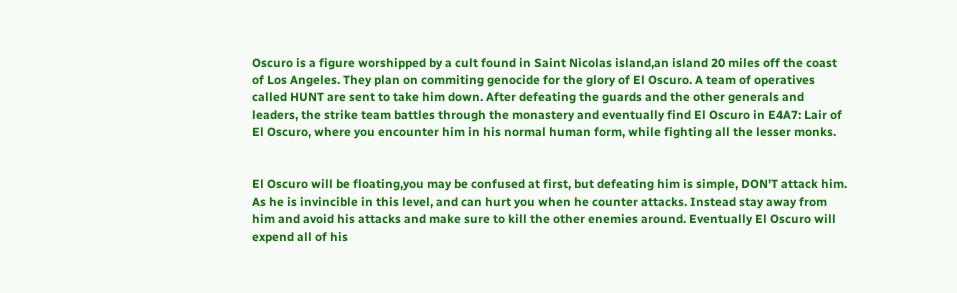Oscuro is a figure worshipped by a cult found in Saint Nicolas island,an island 20 miles off the coast of Los Angeles. They plan on commiting genocide for the glory of El Oscuro. A team of operatives called HUNT are sent to take him down. After defeating the guards and the other generals and leaders, the strike team battles through the monastery and eventually find El Oscuro in E4A7: Lair of El Oscuro, where you encounter him in his normal human form, while fighting all the lesser monks.


El Oscuro will be floating,you may be confused at first, but defeating him is simple, DON'T attack him. As he is invincible in this level, and can hurt you when he counter attacks. Instead stay away from him and avoid his attacks and make sure to kill the other enemies around. Eventually El Oscuro will expend all of his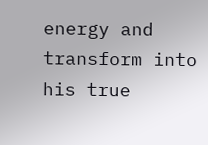energy and transform into his true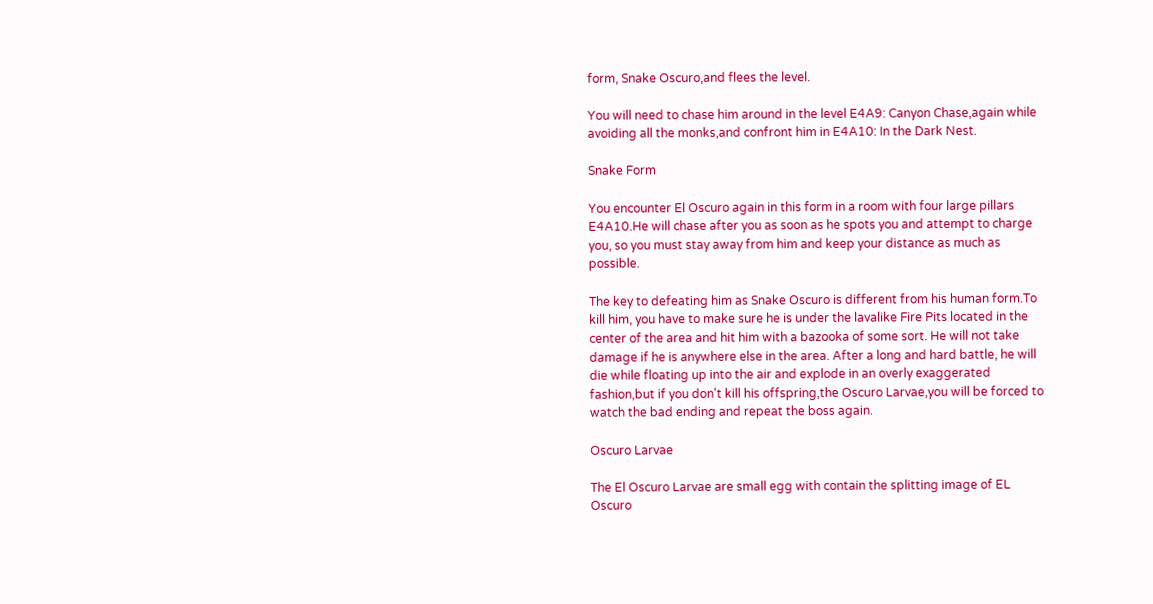form, Snake Oscuro,and flees the level.

You will need to chase him around in the level E4A9: Canyon Chase,again while avoiding all the monks,and confront him in E4A10: In the Dark Nest.

Snake Form

You encounter El Oscuro again in this form in a room with four large pillars E4A10.He will chase after you as soon as he spots you and attempt to charge you, so you must stay away from him and keep your distance as much as possible.

The key to defeating him as Snake Oscuro is different from his human form.To kill him, you have to make sure he is under the lavalike Fire Pits located in the center of the area and hit him with a bazooka of some sort. He will not take damage if he is anywhere else in the area. After a long and hard battle, he will die while floating up into the air and explode in an overly exaggerated fashion,but if you don't kill his offspring,the Oscuro Larvae,you will be forced to watch the bad ending and repeat the boss again.

Oscuro Larvae

The El Oscuro Larvae are small egg with contain the splitting image of EL Oscuro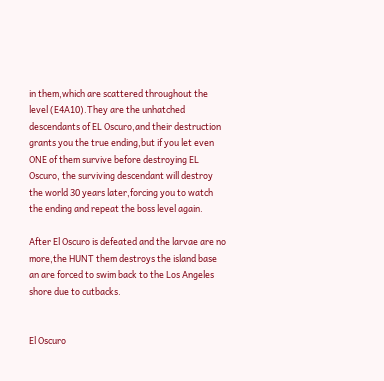in them,which are scattered throughout the level (E4A10).They are the unhatched descendants of EL Oscuro,and their destruction grants you the true ending,but if you let even ONE of them survive before destroying EL Oscuro, the surviving descendant will destroy the world 30 years later,forcing you to watch the ending and repeat the boss level again.

After El Oscuro is defeated and the larvae are no more,the HUNT them destroys the island base an are forced to swim back to the Los Angeles shore due to cutbacks.


El Oscuro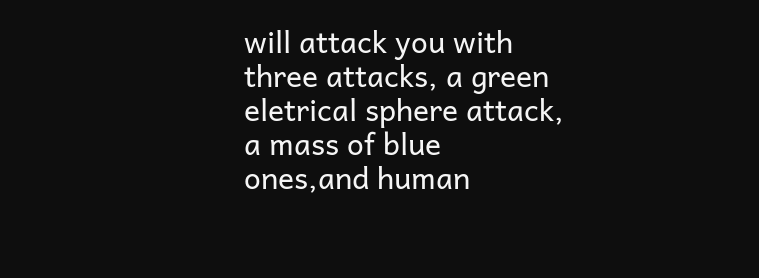will attack you with three attacks, a green eletrical sphere attack, a mass of blue ones,and human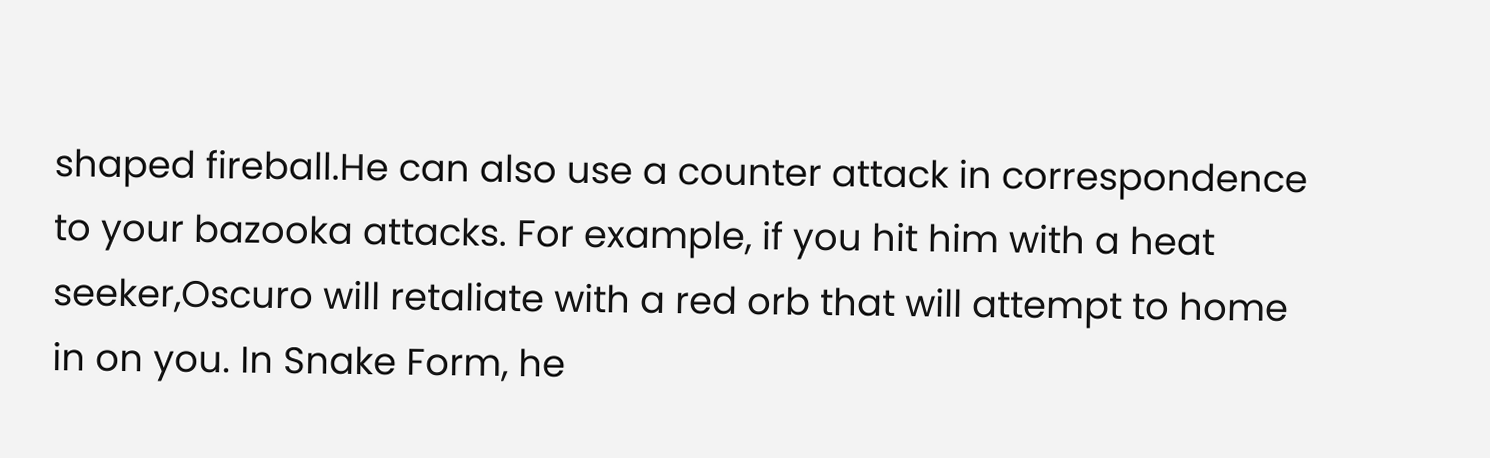shaped fireball.He can also use a counter attack in correspondence to your bazooka attacks. For example, if you hit him with a heat seeker,Oscuro will retaliate with a red orb that will attempt to home in on you. In Snake Form, he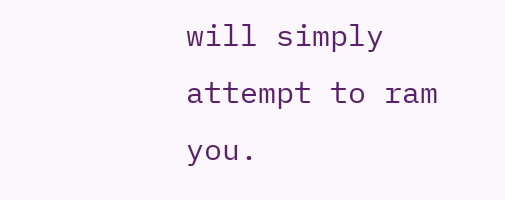will simply attempt to ram you.